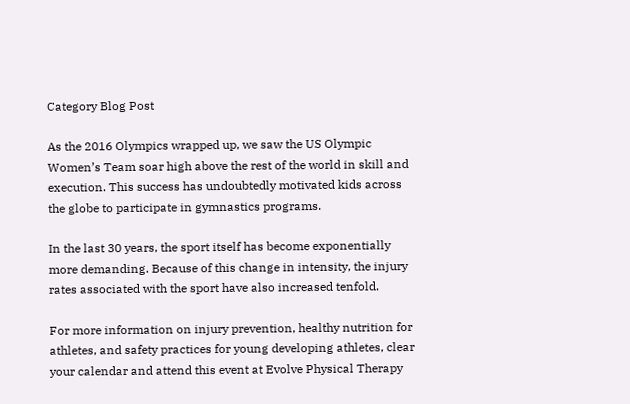Category Blog Post

As the 2016 Olympics wrapped up, we saw the US Olympic Women’s Team soar high above the rest of the world in skill and execution. This success has undoubtedly motivated kids across the globe to participate in gymnastics programs.

In the last 30 years, the sport itself has become exponentially more demanding. Because of this change in intensity, the injury rates associated with the sport have also increased tenfold.

For more information on injury prevention, healthy nutrition for athletes, and safety practices for young developing athletes, clear your calendar and attend this event at Evolve Physical Therapy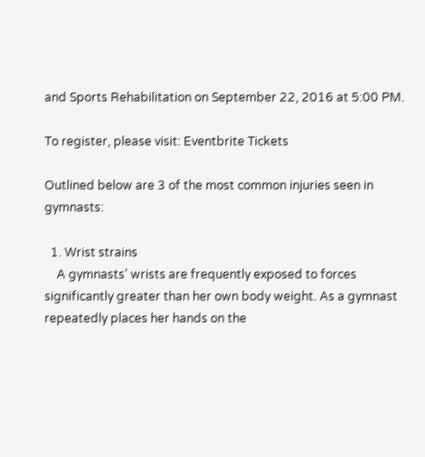and Sports Rehabilitation on September 22, 2016 at 5:00 PM.

To register, please visit: Eventbrite Tickets

Outlined below are 3 of the most common injuries seen in gymnasts:

  1. Wrist strains
    A gymnasts’ wrists are frequently exposed to forces significantly greater than her own body weight. As a gymnast repeatedly places her hands on the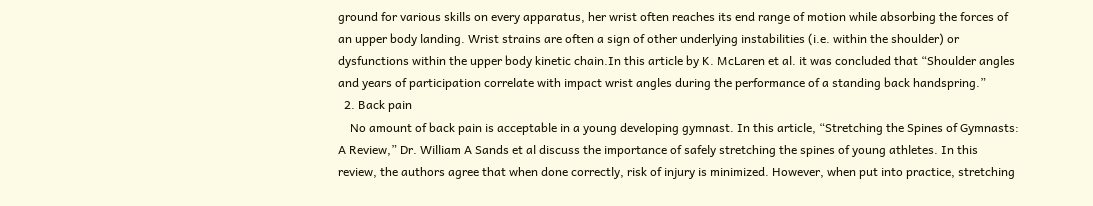ground for various skills on every apparatus, her wrist often reaches its end range of motion while absorbing the forces of an upper body landing. Wrist strains are often a sign of other underlying instabilities (i.e. within the shoulder) or dysfunctions within the upper body kinetic chain.In this article by K. McLaren et al. it was concluded that “Shoulder angles and years of participation correlate with impact wrist angles during the performance of a standing back handspring.”
  2. Back pain
    No amount of back pain is acceptable in a young developing gymnast. In this article, “Stretching the Spines of Gymnasts: A Review,” Dr. William A Sands et al discuss the importance of safely stretching the spines of young athletes. In this review, the authors agree that when done correctly, risk of injury is minimized. However, when put into practice, stretching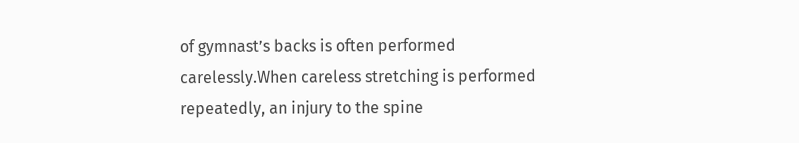of gymnast’s backs is often performed carelessly.When careless stretching is performed repeatedly, an injury to the spine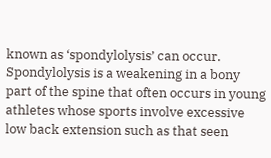known as ‘spondylolysis’ can occur. Spondylolysis is a weakening in a bony part of the spine that often occurs in young athletes whose sports involve excessive low back extension such as that seen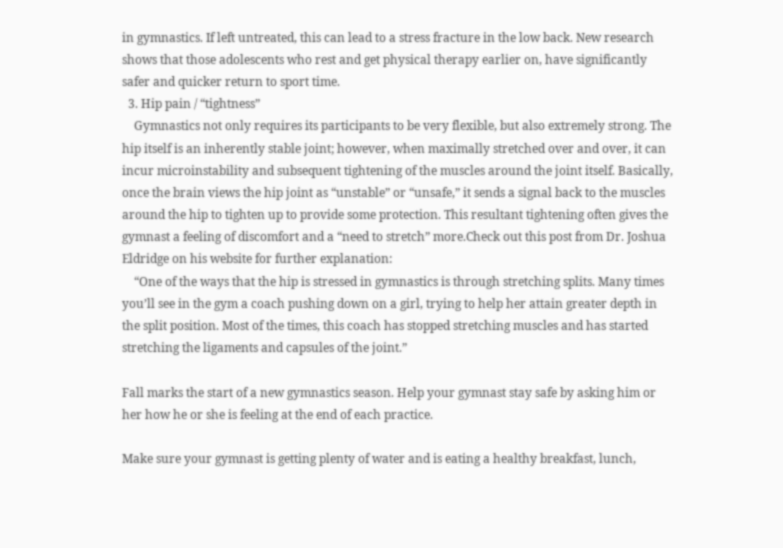in gymnastics. If left untreated, this can lead to a stress fracture in the low back. New research shows that those adolescents who rest and get physical therapy earlier on, have significantly safer and quicker return to sport time.
  3. Hip pain / “tightness”
    Gymnastics not only requires its participants to be very flexible, but also extremely strong. The hip itself is an inherently stable joint; however, when maximally stretched over and over, it can incur microinstability and subsequent tightening of the muscles around the joint itself. Basically, once the brain views the hip joint as “unstable” or “unsafe,” it sends a signal back to the muscles around the hip to tighten up to provide some protection. This resultant tightening often gives the gymnast a feeling of discomfort and a “need to stretch” more.Check out this post from Dr. Joshua Eldridge on his website for further explanation:
    “One of the ways that the hip is stressed in gymnastics is through stretching splits. Many times you’ll see in the gym a coach pushing down on a girl, trying to help her attain greater depth in the split position. Most of the times, this coach has stopped stretching muscles and has started stretching the ligaments and capsules of the joint.”

Fall marks the start of a new gymnastics season. Help your gymnast stay safe by asking him or her how he or she is feeling at the end of each practice.

Make sure your gymnast is getting plenty of water and is eating a healthy breakfast, lunch,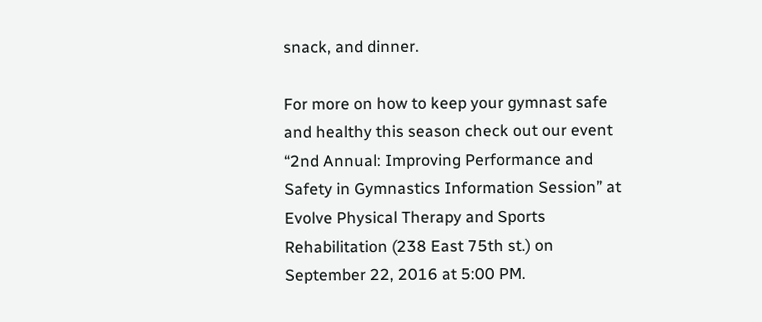snack, and dinner.

For more on how to keep your gymnast safe and healthy this season check out our event “2nd Annual: Improving Performance and Safety in Gymnastics Information Session” at Evolve Physical Therapy and Sports Rehabilitation (238 East 75th st.) on September 22, 2016 at 5:00 PM.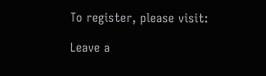To register, please visit:

Leave a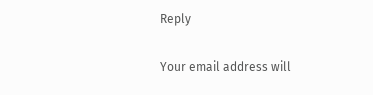Reply

Your email address will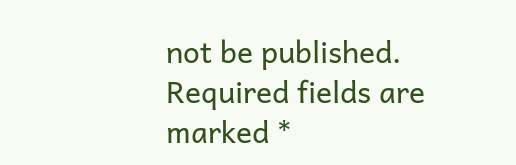not be published. Required fields are marked *